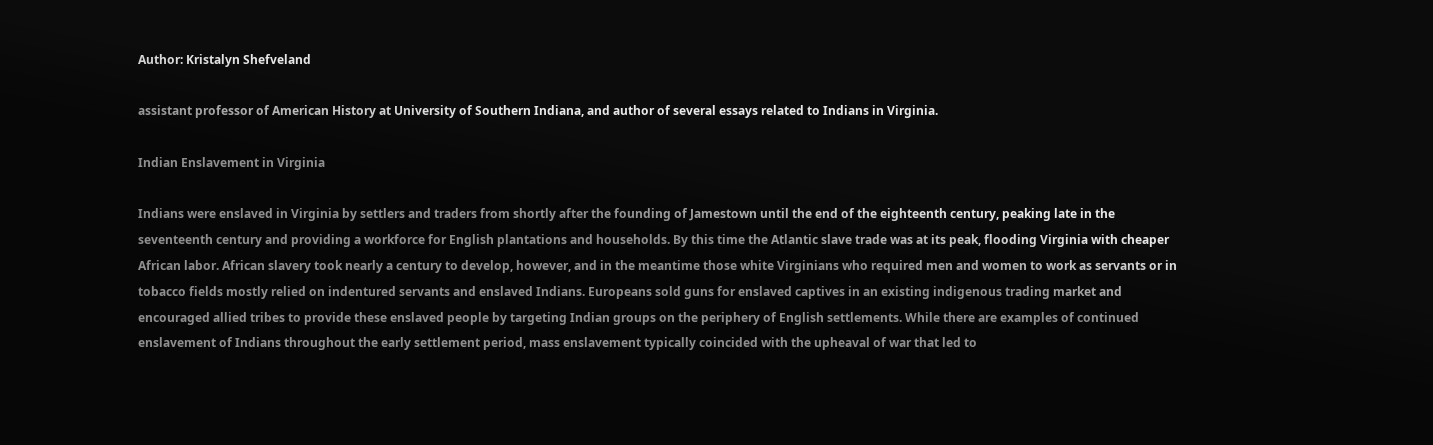Author: Kristalyn Shefveland

assistant professor of American History at University of Southern Indiana, and author of several essays related to Indians in Virginia.

Indian Enslavement in Virginia

Indians were enslaved in Virginia by settlers and traders from shortly after the founding of Jamestown until the end of the eighteenth century, peaking late in the seventeenth century and providing a workforce for English plantations and households. By this time the Atlantic slave trade was at its peak, flooding Virginia with cheaper African labor. African slavery took nearly a century to develop, however, and in the meantime those white Virginians who required men and women to work as servants or in tobacco fields mostly relied on indentured servants and enslaved Indians. Europeans sold guns for enslaved captives in an existing indigenous trading market and encouraged allied tribes to provide these enslaved people by targeting Indian groups on the periphery of English settlements. While there are examples of continued enslavement of Indians throughout the early settlement period, mass enslavement typically coincided with the upheaval of war that led to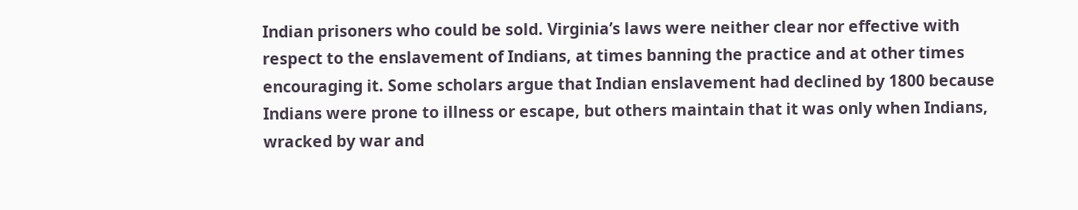Indian prisoners who could be sold. Virginia’s laws were neither clear nor effective with respect to the enslavement of Indians, at times banning the practice and at other times encouraging it. Some scholars argue that Indian enslavement had declined by 1800 because Indians were prone to illness or escape, but others maintain that it was only when Indians, wracked by war and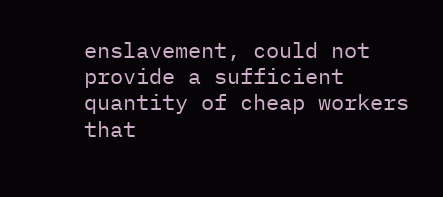enslavement, could not provide a sufficient quantity of cheap workers that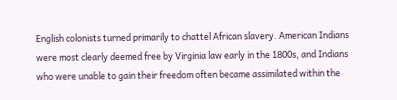English colonists turned primarily to chattel African slavery. American Indians were most clearly deemed free by Virginia law early in the 1800s, and Indians who were unable to gain their freedom often became assimilated within the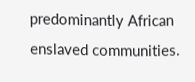predominantly African enslaved communities.